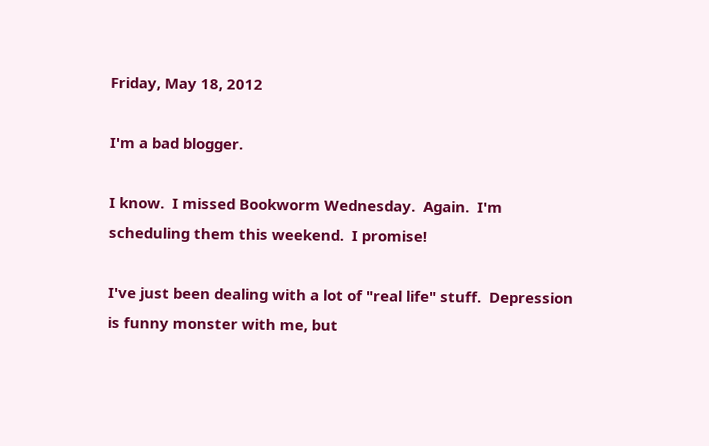Friday, May 18, 2012

I'm a bad blogger.

I know.  I missed Bookworm Wednesday.  Again.  I'm scheduling them this weekend.  I promise!

I've just been dealing with a lot of "real life" stuff.  Depression is funny monster with me, but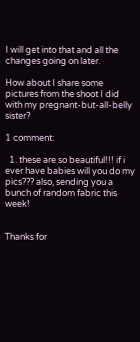I will get into that and all the changes going on later.

How about I share some pictures from the shoot I did with my pregnant-but-all-belly sister?

1 comment:

  1. these are so beautiful!!! if i ever have babies will you do my pics??? also, sending you a bunch of random fabric this week!


Thanks for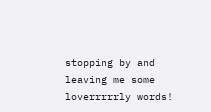stopping by and leaving me some loverrrrrly words!